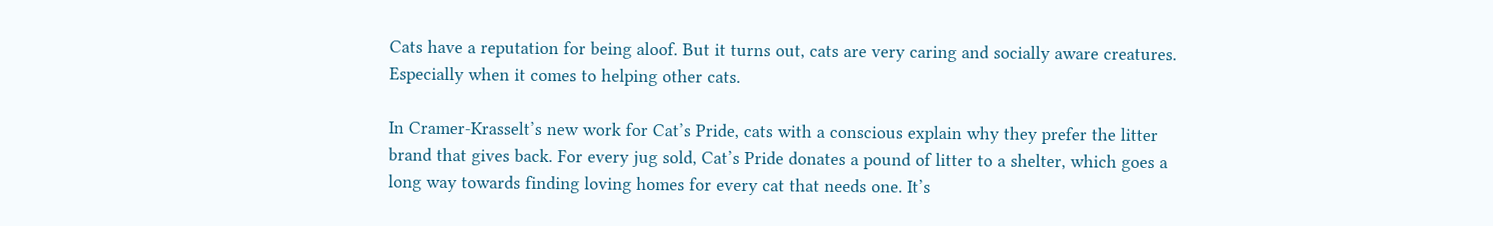Cats have a reputation for being aloof. But it turns out, cats are very caring and socially aware creatures. Especially when it comes to helping other cats.

In Cramer-Krasselt’s new work for Cat’s Pride, cats with a conscious explain why they prefer the litter brand that gives back. For every jug sold, Cat’s Pride donates a pound of litter to a shelter, which goes a long way towards finding loving homes for every cat that needs one. It’s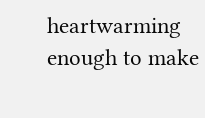heartwarming enough to make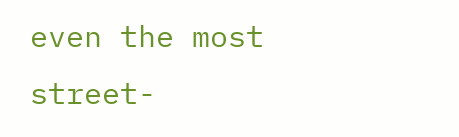even the most street-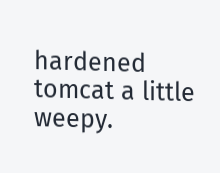hardened tomcat a little weepy.